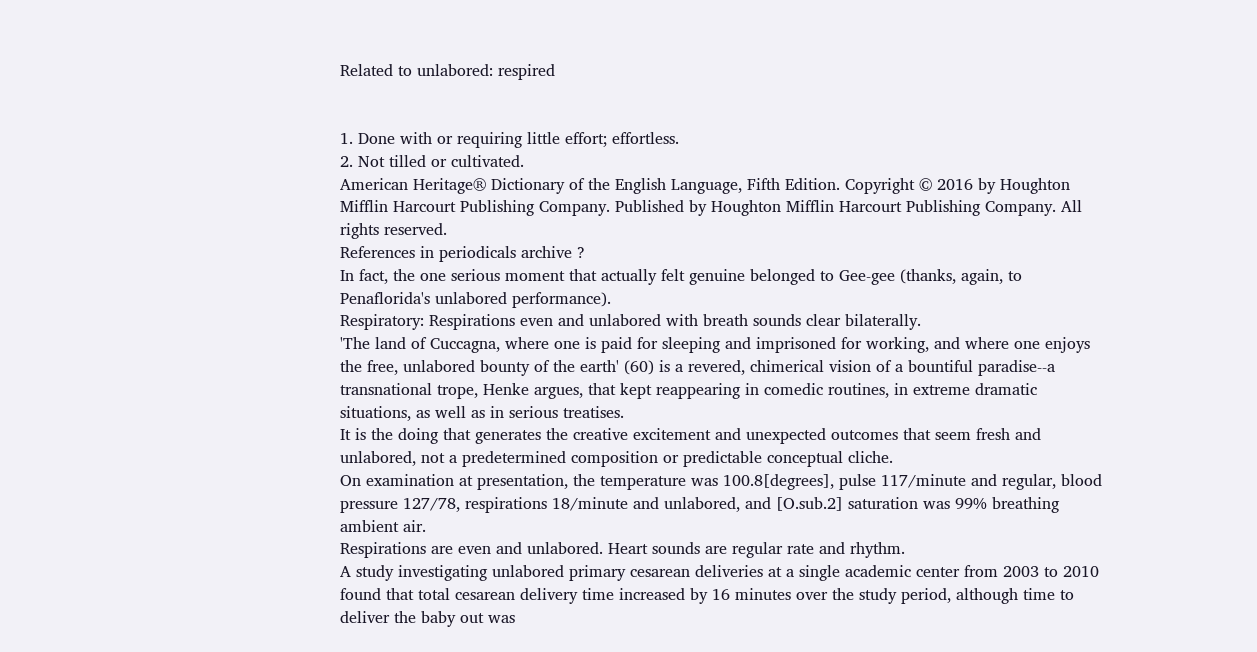Related to unlabored: respired


1. Done with or requiring little effort; effortless.
2. Not tilled or cultivated.
American Heritage® Dictionary of the English Language, Fifth Edition. Copyright © 2016 by Houghton Mifflin Harcourt Publishing Company. Published by Houghton Mifflin Harcourt Publishing Company. All rights reserved.
References in periodicals archive ?
In fact, the one serious moment that actually felt genuine belonged to Gee-gee (thanks, again, to Penaflorida's unlabored performance).
Respiratory: Respirations even and unlabored with breath sounds clear bilaterally.
'The land of Cuccagna, where one is paid for sleeping and imprisoned for working, and where one enjoys the free, unlabored bounty of the earth' (60) is a revered, chimerical vision of a bountiful paradise--a transnational trope, Henke argues, that kept reappearing in comedic routines, in extreme dramatic situations, as well as in serious treatises.
It is the doing that generates the creative excitement and unexpected outcomes that seem fresh and unlabored, not a predetermined composition or predictable conceptual cliche.
On examination at presentation, the temperature was 100.8[degrees], pulse 117/minute and regular, blood pressure 127/78, respirations 18/minute and unlabored, and [O.sub.2] saturation was 99% breathing ambient air.
Respirations are even and unlabored. Heart sounds are regular rate and rhythm.
A study investigating unlabored primary cesarean deliveries at a single academic center from 2003 to 2010 found that total cesarean delivery time increased by 16 minutes over the study period, although time to deliver the baby out was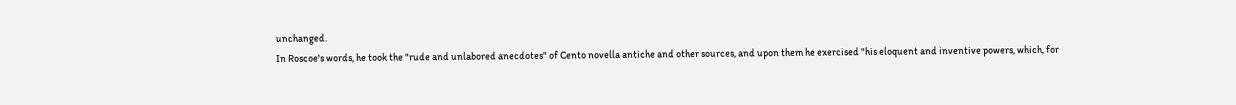unchanged.
In Roscoe's words, he took the "rude and unlabored anecdotes" of Cento novella antiche and other sources, and upon them he exercised "his eloquent and inventive powers, which, for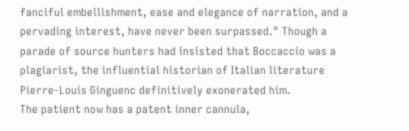fanciful embellishment, ease and elegance of narration, and a pervading interest, have never been surpassed." Though a parade of source hunters had insisted that Boccaccio was a plagiarist, the influential historian of Italian literature Pierre-Louis Ginguenc definitively exonerated him.
The patient now has a patent inner cannula,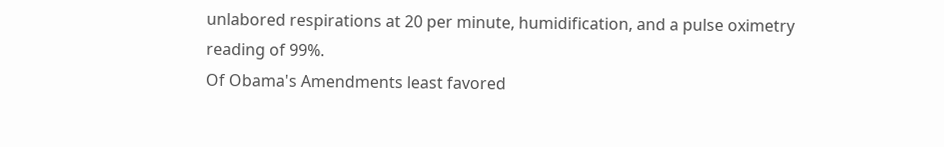unlabored respirations at 20 per minute, humidification, and a pulse oximetry reading of 99%.
Of Obama's Amendments least favored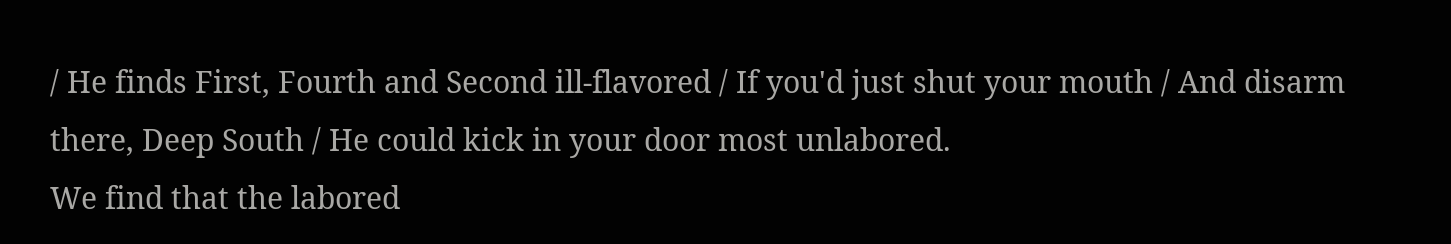/ He finds First, Fourth and Second ill-flavored / If you'd just shut your mouth / And disarm there, Deep South / He could kick in your door most unlabored.
We find that the labored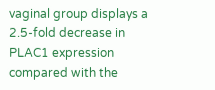vaginal group displays a 2.5-fold decrease in PLAC1 expression compared with the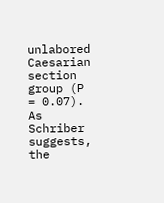unlabored Caesarian section group (P = 0.07).
As Schriber suggests, the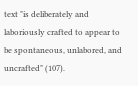text "is deliberately and laboriously crafted to appear to be spontaneous, unlabored, and uncrafted" (107).